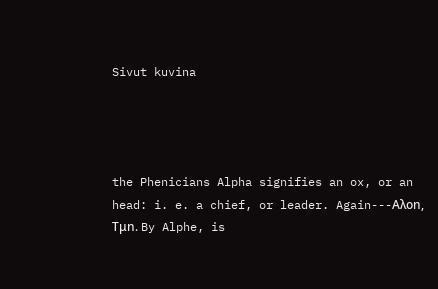Sivut kuvina




the Phenicians Alpha signifies an ox, or an head: i. e. a chief, or leader. Again---Aλon, Tμn. By Alphe, is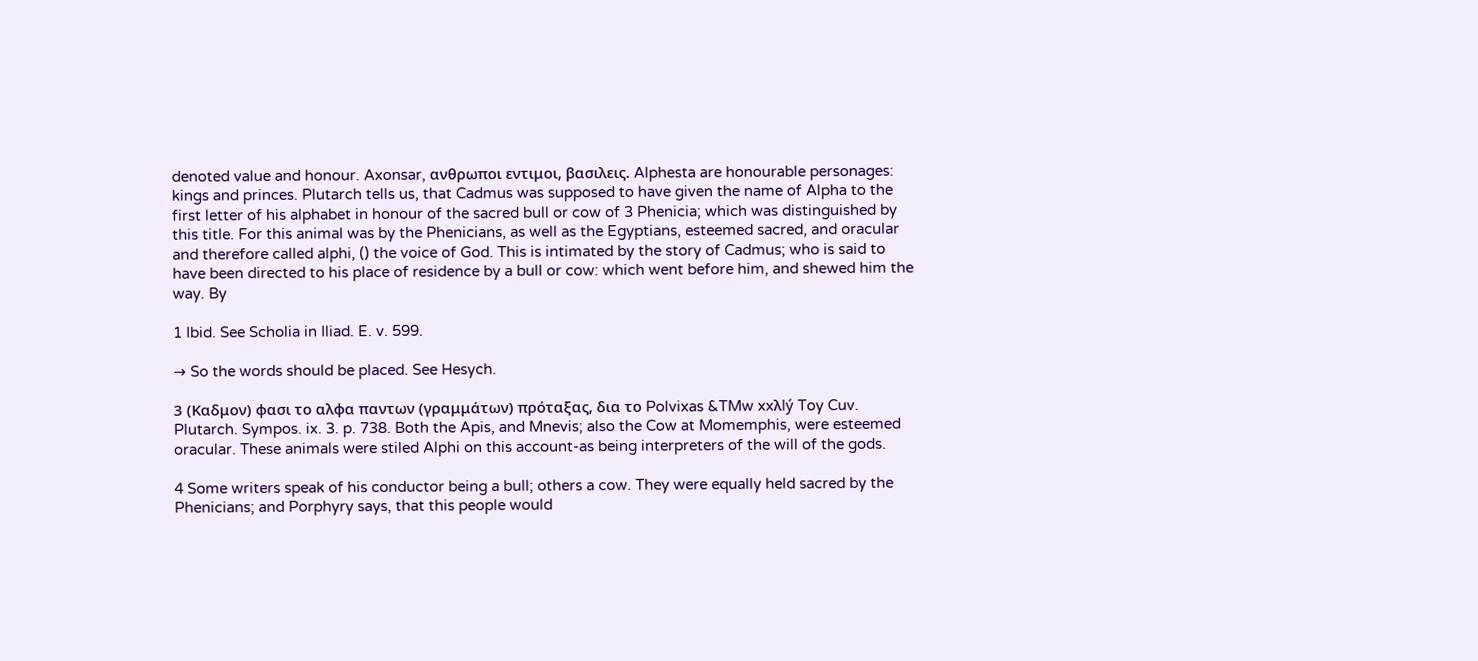denoted value and honour. Axonsar, ανθρωποι εντιμοι, βασιλεις. Alphesta are honourable personages: kings and princes. Plutarch tells us, that Cadmus was supposed to have given the name of Alpha to the first letter of his alphabet in honour of the sacred bull or cow of 3 Phenicia; which was distinguished by this title. For this animal was by the Phenicians, as well as the Egyptians, esteemed sacred, and oracular and therefore called alphi, () the voice of God. This is intimated by the story of Cadmus; who is said to have been directed to his place of residence by a bull or cow: which went before him, and shewed him the way. By

1 Ibid. See Scholia in Iliad. E. v. 599.

→ So the words should be placed. See Hesych.

3 (Καδμον) φασι το αλφα παντων (γραμμάτων) πρόταξας, δια το Polvixas &TMw xxλlý Toy Cuv. Plutarch. Sympos. ix. 3. p. 738. Both the Apis, and Mnevis; also the Cow at Momemphis, were esteemed oracular. These animals were stiled Alphi on this account-as being interpreters of the will of the gods.

4 Some writers speak of his conductor being a bull; others a cow. They were equally held sacred by the Phenicians; and Porphyry says, that this people would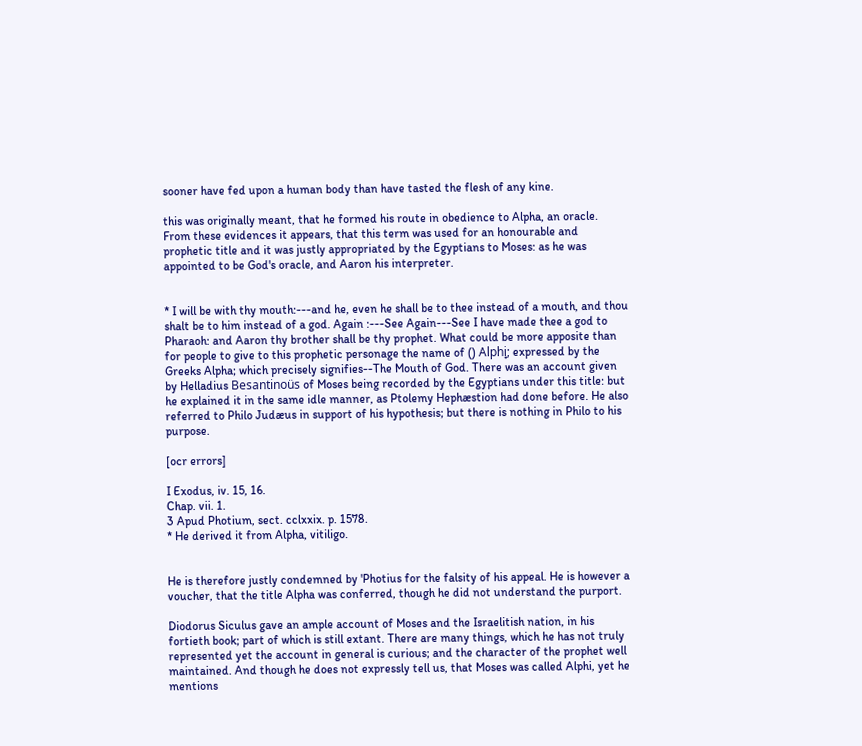sooner have fed upon a human body than have tasted the flesh of any kine.

this was originally meant, that he formed his route in obedience to Alpha, an oracle. From these evidences it appears, that this term was used for an honourable and prophetic title and it was justly appropriated by the Egyptians to Moses: as he was appointed to be God's oracle, and Aaron his interpreter.


* I will be with thy mouth:---and he, even he shall be to thee instead of a mouth, and thou shalt be to him instead of a god. Again :---See Again---See I have made thee a god to Pharaoh: and Aaron thy brother shall be thy prophet. What could be more apposite than for people to give to this prophetic personage the name of () Alphi̟; expressed by the Greeks Alpha; which precisely signifies--The Mouth of God. There was an account given by Helladius Besantinoüs of Moses being recorded by the Egyptians under this title: but he explained it in the same idle manner, as Ptolemy Hephæstion had done before. He also referred to Philo Judæus in support of his hypothesis; but there is nothing in Philo to his purpose.

[ocr errors]

I Exodus, iv. 15, 16.
Chap. vii. 1.
3 Apud Photium, sect. cclxxix. p. 1578.
* He derived it from Alpha, vitiligo.


He is therefore justly condemned by 'Photius for the falsity of his appeal. He is however a voucher, that the title Alpha was conferred, though he did not understand the purport.

Diodorus Siculus gave an ample account of Moses and the Israelitish nation, in his fortieth book; part of which is still extant. There are many things, which he has not truly represented yet the account in general is curious; and the character of the prophet well maintained. And though he does not expressly tell us, that Moses was called Alphi, yet he mentions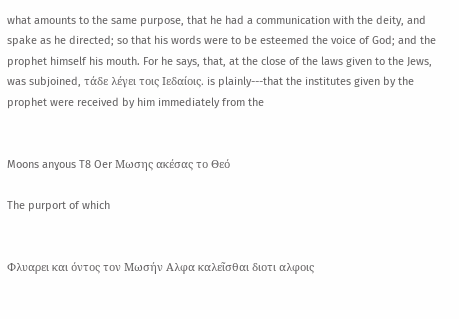what amounts to the same purpose, that he had a communication with the deity, and spake as he directed; so that his words were to be esteemed the voice of God; and the prophet himself his mouth. For he says, that, at the close of the laws given to the Jews, was subjoined, τάδε λέγει τοις Ιεδαίοις. is plainly---that the institutes given by the prophet were received by him immediately from the


Moons anɣous T8 Oer Μωσης ακέσας το Θεό

The purport of which


Φλυαρει και όντος τον Μωσήν Αλφα καλεῖσθαι διοτι αλφοις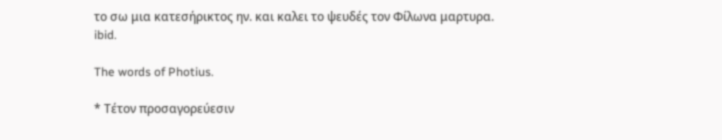το σω μια κατεσήρικτος ην. και καλει το ψευδές τον Φίλωνα μαρτυρα. ibid.

The words of Photius.

* Τέτον προσαγορεύεσιν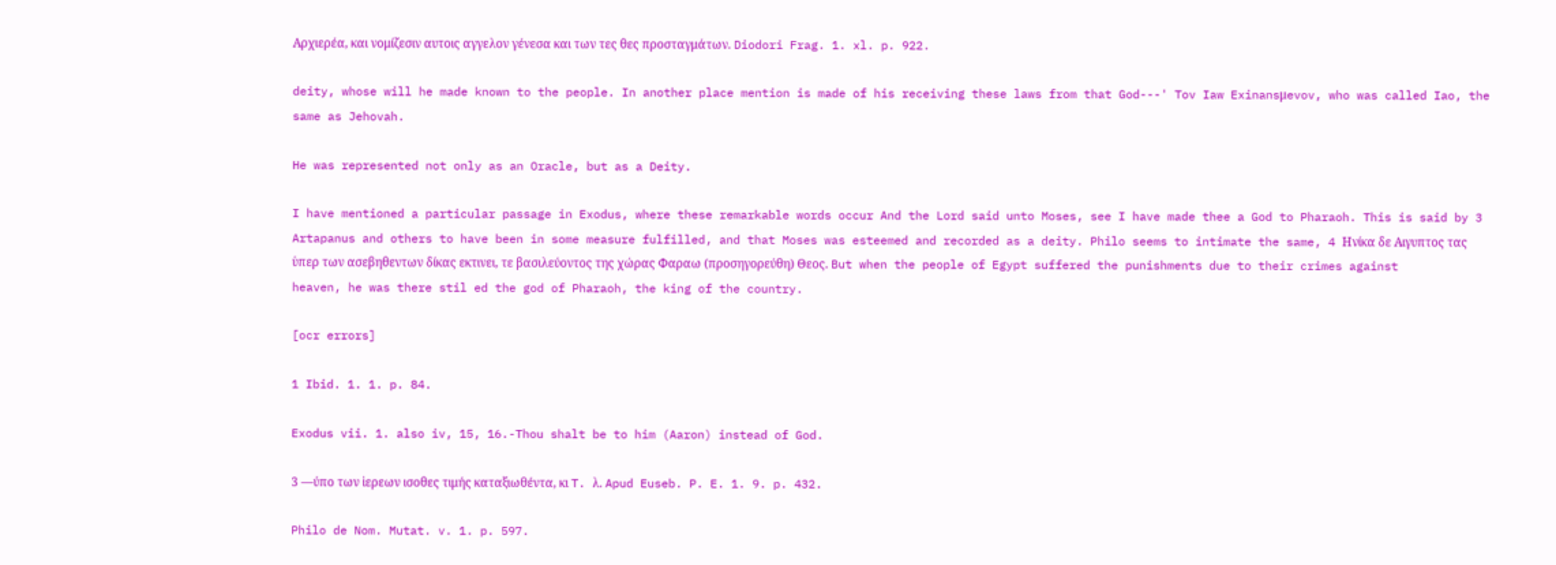Αρχιερέα, και νομίζεσιν αυτοις αγγελον γένεσα και των τες θες προσταγμάτων. Diodori Frag. 1. xl. p. 922.

deity, whose will he made known to the people. In another place mention is made of his receiving these laws from that God---' Tov Iaw Exinansμevov, who was called Iao, the same as Jehovah.

He was represented not only as an Oracle, but as a Deity.

I have mentioned a particular passage in Exodus, where these remarkable words occur And the Lord said unto Moses, see I have made thee a God to Pharaoh. This is said by 3 Artapanus and others to have been in some measure fulfilled, and that Moses was esteemed and recorded as a deity. Philo seems to intimate the same, 4 Ηνίκα δε Αιγυπτος τας ὑπερ των ασεβηθεντων δίκας εκτινει, τε βασιλεύοντος της χώρας Φαραω (προσηγορεύθη) Θεος. But when the people of Egypt suffered the punishments due to their crimes against heaven, he was there stil ed the god of Pharaoh, the king of the country.

[ocr errors]

1 Ibid. 1. 1. p. 84.

Exodus vii. 1. also iv, 15, 16.-Thou shalt be to him (Aaron) instead of God.

3 —ύπο των ἱερεων ισοθες τιμής καταξιωθέντα, κι T. λ. Apud Euseb. P. E. 1. 9. p. 432.

Philo de Nom. Mutat. v. 1. p. 597.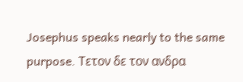Josephus speaks nearly to the same purpose. Τετον δε τον ανδρα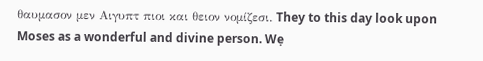θαυμασον μεν Αιγυπτ πιοι και θειον νομίζεσι. They to this day look upon Moses as a wonderful and divine person. Wẹ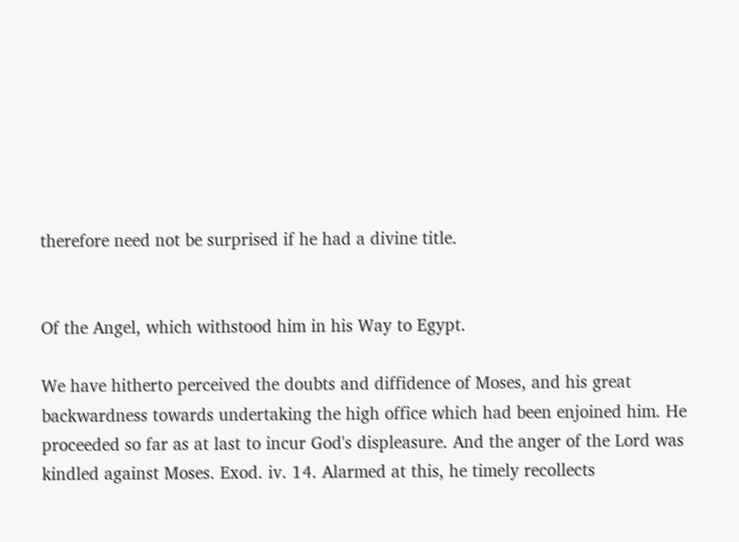therefore need not be surprised if he had a divine title.


Of the Angel, which withstood him in his Way to Egypt.

We have hitherto perceived the doubts and diffidence of Moses, and his great backwardness towards undertaking the high office which had been enjoined him. He proceeded so far as at last to incur God's displeasure. And the anger of the Lord was kindled against Moses. Exod. iv. 14. Alarmed at this, he timely recollects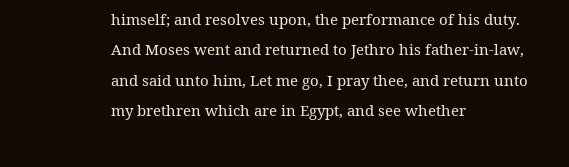himself; and resolves upon, the performance of his duty. And Moses went and returned to Jethro his father-in-law, and said unto him, Let me go, I pray thee, and return unto my brethren which are in Egypt, and see whether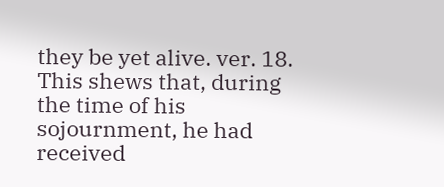they be yet alive. ver. 18. This shews that, during the time of his sojournment, he had received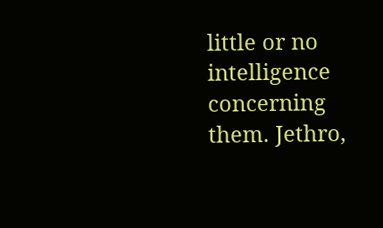little or no intelligence concerning them. Jethro,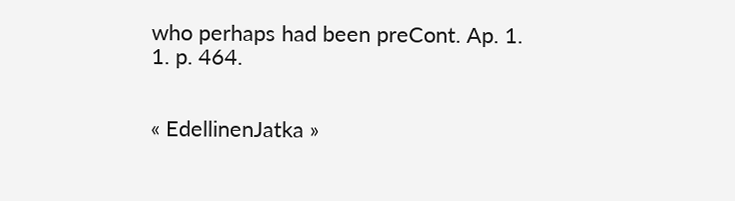who perhaps had been preCont. Ap. 1. 1. p. 464.


« EdellinenJatka »